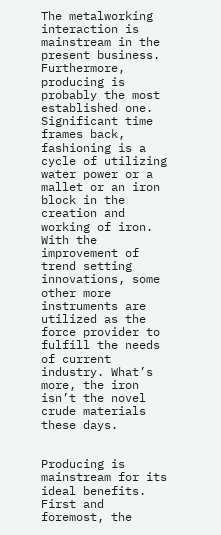The metalworking interaction is mainstream in the present business. Furthermore, producing is probably the most established one. Significant time frames back, fashioning is a cycle of utilizing water power or a mallet or an iron block in the creation and working of iron. With the improvement of trend setting innovations, some other more instruments are utilized as the force provider to fulfill the needs of current industry. What’s more, the iron isn’t the novel crude materials these days.


Producing is mainstream for its ideal benefits. First and foremost, the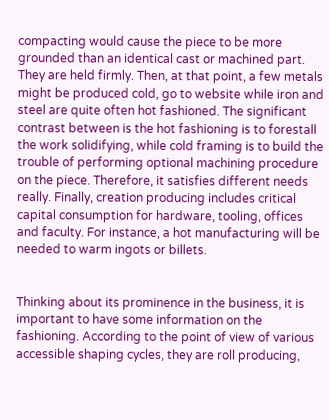compacting would cause the piece to be more grounded than an identical cast or machined part. They are held firmly. Then, at that point, a few metals might be produced cold, go to website while iron and steel are quite often hot fashioned. The significant contrast between is the hot fashioning is to forestall the work solidifying, while cold framing is to build the trouble of performing optional machining procedure on the piece. Therefore, it satisfies different needs really. Finally, creation producing includes critical capital consumption for hardware, tooling, offices and faculty. For instance, a hot manufacturing will be needed to warm ingots or billets.


Thinking about its prominence in the business, it is important to have some information on the fashioning. According to the point of view of various accessible shaping cycles, they are roll producing,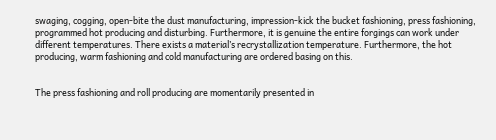swaging, cogging, open-bite the dust manufacturing, impression-kick the bucket fashioning, press fashioning, programmed hot producing and disturbing. Furthermore, it is genuine the entire forgings can work under different temperatures. There exists a material’s recrystallization temperature. Furthermore, the hot producing, warm fashioning and cold manufacturing are ordered basing on this.


The press fashioning and roll producing are momentarily presented in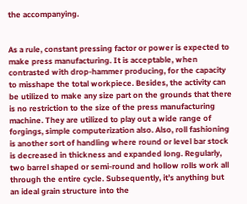the accompanying.


As a rule, constant pressing factor or power is expected to make press manufacturing. It is acceptable, when contrasted with drop-hammer producing, for the capacity to misshape the total workpiece. Besides, the activity can be utilized to make any size part on the grounds that there is no restriction to the size of the press manufacturing machine. They are utilized to play out a wide range of forgings, simple computerization also. Also, roll fashioning is another sort of handling where round or level bar stock is decreased in thickness and expanded long. Regularly, two barrel shaped or semi-round and hollow rolls work all through the entire cycle. Subsequently, it’s anything but an ideal grain structure into the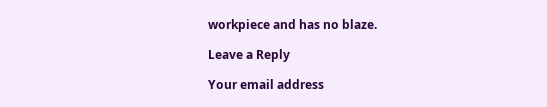workpiece and has no blaze.

Leave a Reply

Your email address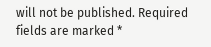will not be published. Required fields are marked *